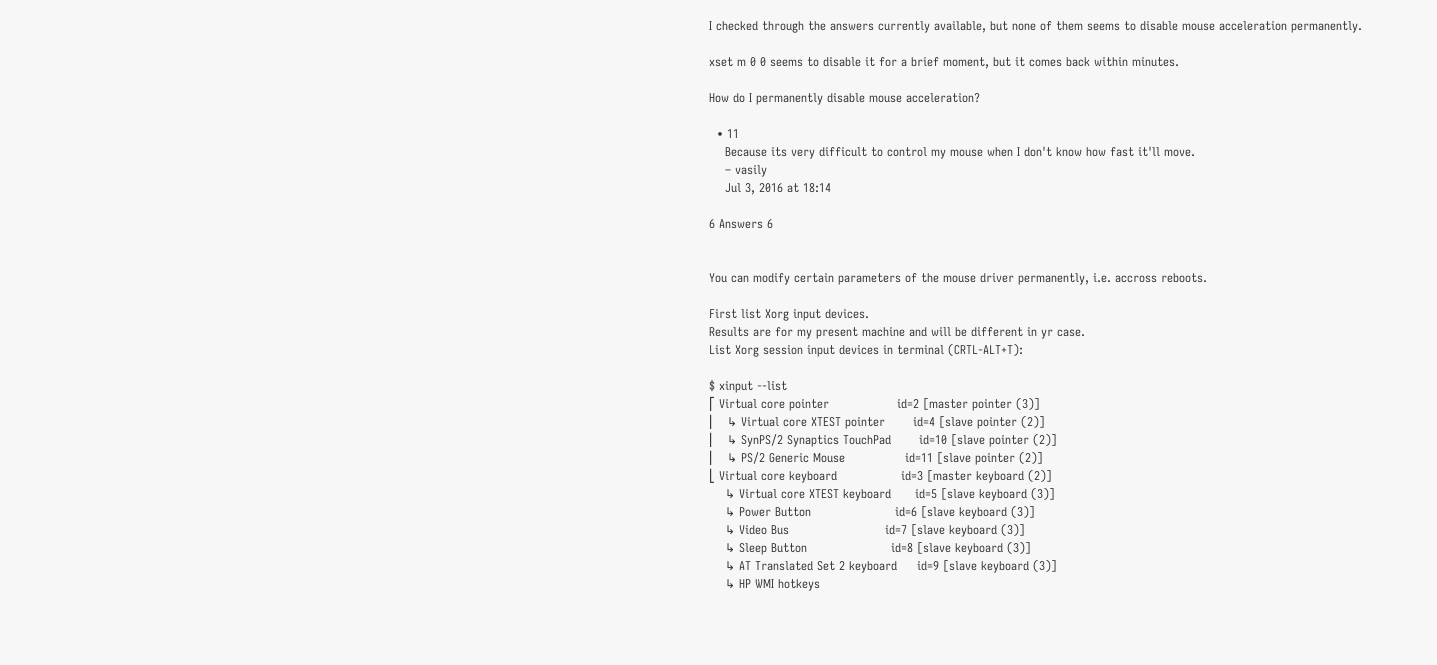I checked through the answers currently available, but none of them seems to disable mouse acceleration permanently.

xset m 0 0 seems to disable it for a brief moment, but it comes back within minutes.

How do I permanently disable mouse acceleration?

  • 11
    Because its very difficult to control my mouse when I don't know how fast it'll move.
    – vasily
    Jul 3, 2016 at 18:14

6 Answers 6


You can modify certain parameters of the mouse driver permanently, i.e. accross reboots.

First list Xorg input devices.
Results are for my present machine and will be different in yr case.
List Xorg session input devices in terminal (CRTL-ALT+T):

$ xinput --list
⎡ Virtual core pointer                 id=2 [master pointer (3)]
⎜   ↳ Virtual core XTEST pointer       id=4 [slave pointer (2)]
⎜   ↳ SynPS/2 Synaptics TouchPad       id=10 [slave pointer (2)]
⎜   ↳ PS/2 Generic Mouse               id=11 [slave pointer (2)]
⎣ Virtual core keyboard                id=3 [master keyboard (2)]
    ↳ Virtual core XTEST keyboard      id=5 [slave keyboard (3)]
    ↳ Power Button                     id=6 [slave keyboard (3)]
    ↳ Video Bus                        id=7 [slave keyboard (3)]
    ↳ Sleep Button                     id=8 [slave keyboard (3)]
    ↳ AT Translated Set 2 keyboard     id=9 [slave keyboard (3)]
    ↳ HP WMI hotkeys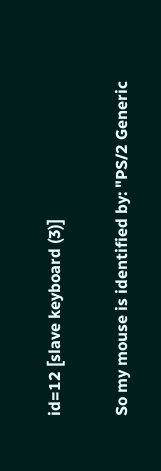id=12 [slave keyboard (3)]

So my mouse is identified by: "PS/2 Generic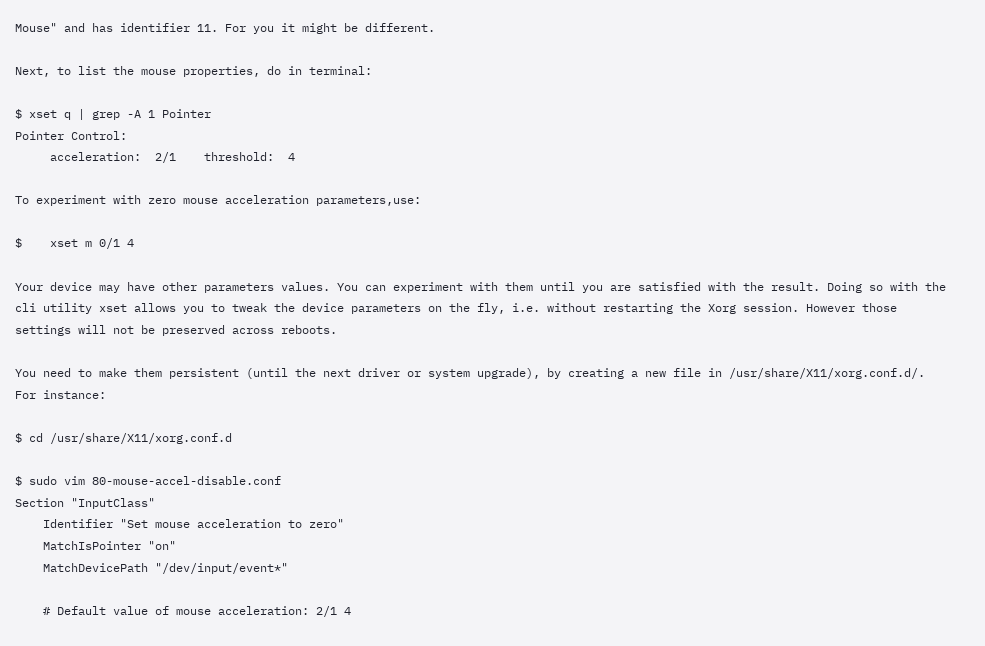Mouse" and has identifier 11. For you it might be different.

Next, to list the mouse properties, do in terminal:

$ xset q | grep -A 1 Pointer
Pointer Control:
     acceleration:  2/1    threshold:  4

To experiment with zero mouse acceleration parameters,use:

$    xset m 0/1 4

Your device may have other parameters values. You can experiment with them until you are satisfied with the result. Doing so with the cli utility xset allows you to tweak the device parameters on the fly, i.e. without restarting the Xorg session. However those settings will not be preserved across reboots.

You need to make them persistent (until the next driver or system upgrade), by creating a new file in /usr/share/X11/xorg.conf.d/. For instance:

$ cd /usr/share/X11/xorg.conf.d

$ sudo vim 80-mouse-accel-disable.conf
Section "InputClass"
    Identifier "Set mouse acceleration to zero"
    MatchIsPointer "on"
    MatchDevicePath "/dev/input/event*"

    # Default value of mouse acceleration: 2/1 4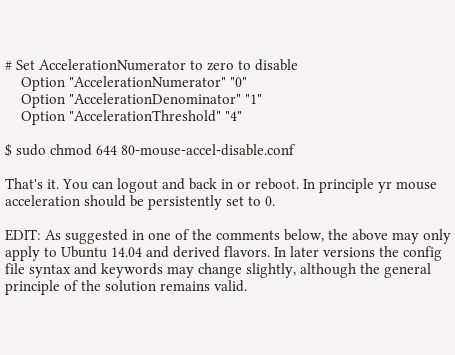# Set AccelerationNumerator to zero to disable
    Option "AccelerationNumerator" "0"
    Option "AccelerationDenominator" "1"
    Option "AccelerationThreshold" "4"

$ sudo chmod 644 80-mouse-accel-disable.conf

That's it. You can logout and back in or reboot. In principle yr mouse acceleration should be persistently set to 0.

EDIT: As suggested in one of the comments below, the above may only apply to Ubuntu 14.04 and derived flavors. In later versions the config file syntax and keywords may change slightly, although the general principle of the solution remains valid.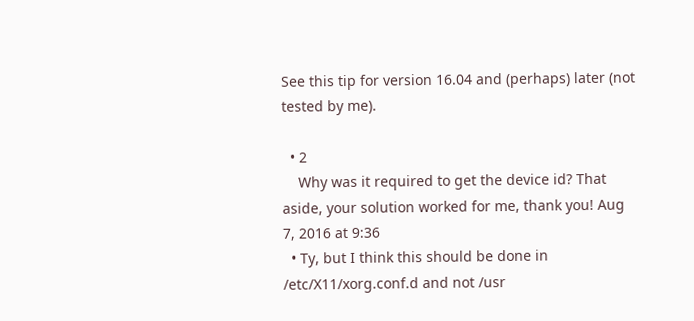See this tip for version 16.04 and (perhaps) later (not tested by me).

  • 2
    Why was it required to get the device id? That aside, your solution worked for me, thank you! Aug 7, 2016 at 9:36
  • Ty, but I think this should be done in /etc/X11/xorg.conf.d and not /usr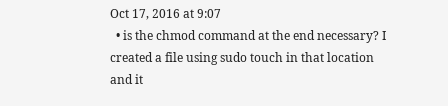Oct 17, 2016 at 9:07
  • is the chmod command at the end necessary? I created a file using sudo touch in that location and it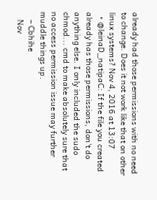already had those permissions with no need to change. Does it not work like that on other linux systems? Nov 4, 2016 at 13:07
  • @leinaD_natipaC: If the file you created already has those permissions, don't do anything else. I only included the sudo chmod... cmd to make absolutely sure that no access permission issue may further muddle things up.
    – Cbhihe
    Nov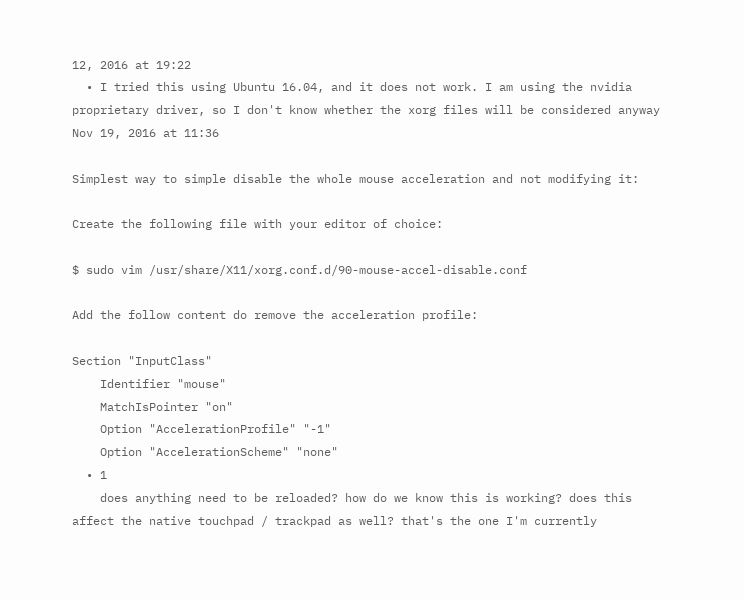12, 2016 at 19:22
  • I tried this using Ubuntu 16.04, and it does not work. I am using the nvidia proprietary driver, so I don't know whether the xorg files will be considered anyway Nov 19, 2016 at 11:36

Simplest way to simple disable the whole mouse acceleration and not modifying it:

Create the following file with your editor of choice:

$ sudo vim /usr/share/X11/xorg.conf.d/90-mouse-accel-disable.conf

Add the follow content do remove the acceleration profile:

Section "InputClass"
    Identifier "mouse"
    MatchIsPointer "on"
    Option "AccelerationProfile" "-1"
    Option "AccelerationScheme" "none"
  • 1
    does anything need to be reloaded? how do we know this is working? does this affect the native touchpad / trackpad as well? that's the one I'm currently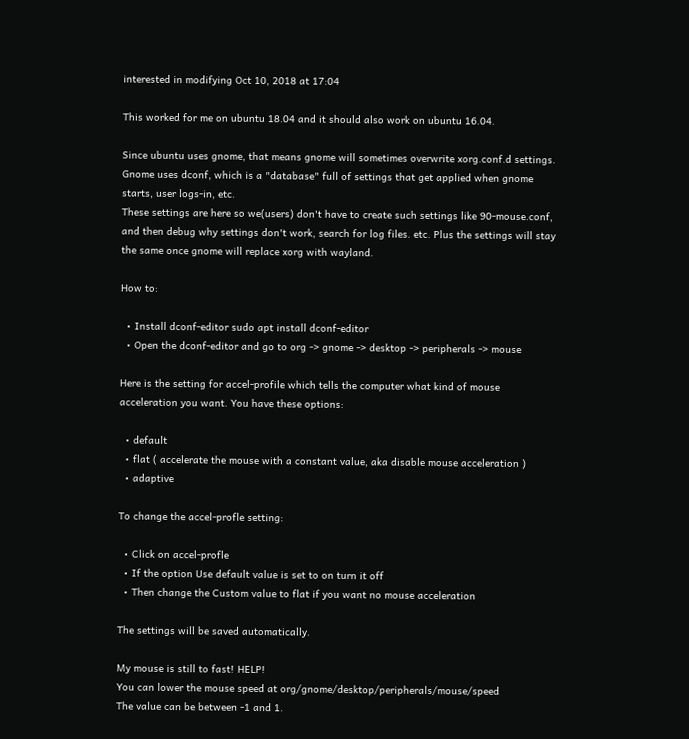interested in modifying Oct 10, 2018 at 17:04

This worked for me on ubuntu 18.04 and it should also work on ubuntu 16.04.

Since ubuntu uses gnome, that means gnome will sometimes overwrite xorg.conf.d settings. Gnome uses dconf, which is a "database" full of settings that get applied when gnome starts, user logs-in, etc.
These settings are here so we(users) don't have to create such settings like 90-mouse.conf, and then debug why settings don't work, search for log files. etc. Plus the settings will stay the same once gnome will replace xorg with wayland.

How to:

  • Install dconf-editor sudo apt install dconf-editor
  • Open the dconf-editor and go to org -> gnome -> desktop -> peripherals -> mouse

Here is the setting for accel-profile which tells the computer what kind of mouse acceleration you want. You have these options:

  • default
  • flat ( accelerate the mouse with a constant value, aka disable mouse acceleration )
  • adaptive

To change the accel-profle setting:

  • Click on accel-profle
  • If the option Use default value is set to on turn it off
  • Then change the Custom value to flat if you want no mouse acceleration

The settings will be saved automatically.

My mouse is still to fast! HELP!
You can lower the mouse speed at org/gnome/desktop/peripherals/mouse/speed
The value can be between -1 and 1.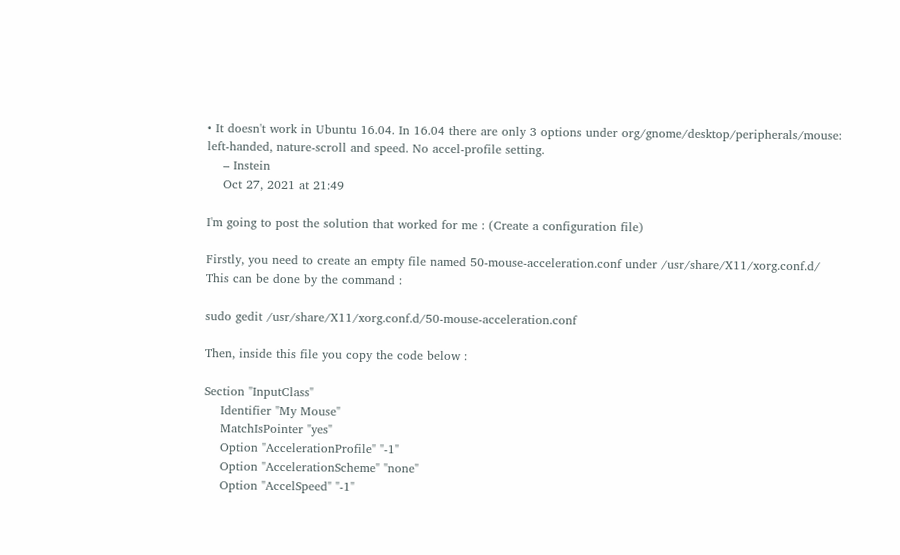• It doesn't work in Ubuntu 16.04. In 16.04 there are only 3 options under org/gnome/desktop/peripherals/mouse: left-handed, nature-scroll and speed. No accel-profile setting.
    – Instein
    Oct 27, 2021 at 21:49

I'm going to post the solution that worked for me : (Create a configuration file)

Firstly, you need to create an empty file named 50-mouse-acceleration.conf under /usr/share/X11/xorg.conf.d/ This can be done by the command :

sudo gedit /usr/share/X11/xorg.conf.d/50-mouse-acceleration.conf

Then, inside this file you copy the code below :

Section "InputClass"
    Identifier "My Mouse"
    MatchIsPointer "yes"
    Option "AccelerationProfile" "-1"
    Option "AccelerationScheme" "none"
    Option "AccelSpeed" "-1"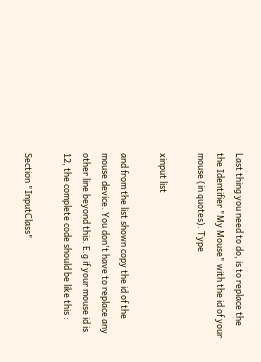Last thing you need to do, is to replace the the Identifier "My Mouse" with the id of your mouse (in quotes). Type

xinput list

and from the list shown copy the id of the mouse device. You don't have to replace any other line beyond this. E.g if your mouse id is 12, the complete code should be like this :

Section "InputClass"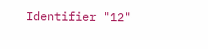Identifier "12"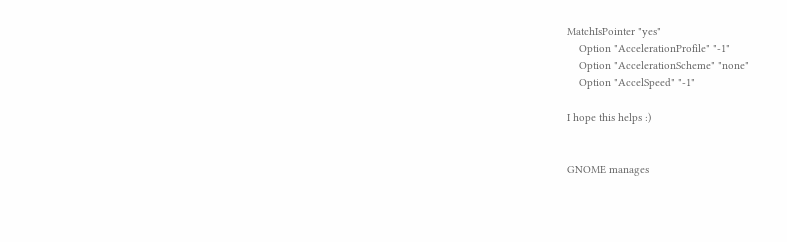MatchIsPointer "yes"
    Option "AccelerationProfile" "-1"
    Option "AccelerationScheme" "none"
    Option "AccelSpeed" "-1"

I hope this helps :)


GNOME manages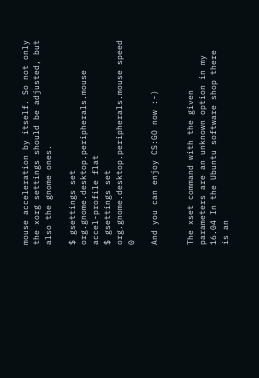mouse acceleration by itself. So not only the xorg settings should be adjusted, but also the gnome ones.

$ gsettings set org.gnome.desktop.peripherals.mouse accel-profile flat
$ gsettings set org.gnome.desktop.peripherals.mouse speed 0

And you can enjoy CS:GO now :-)


The xset command with the given parameters are an unknown option in my 16.04 In the Ubuntu software shop there is an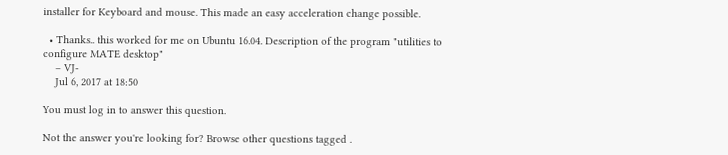installer for Keyboard and mouse. This made an easy acceleration change possible.

  • Thanks.. this worked for me on Ubuntu 16.04. Description of the program "utilities to configure MATE desktop"
    – VJ-
    Jul 6, 2017 at 18:50

You must log in to answer this question.

Not the answer you're looking for? Browse other questions tagged .